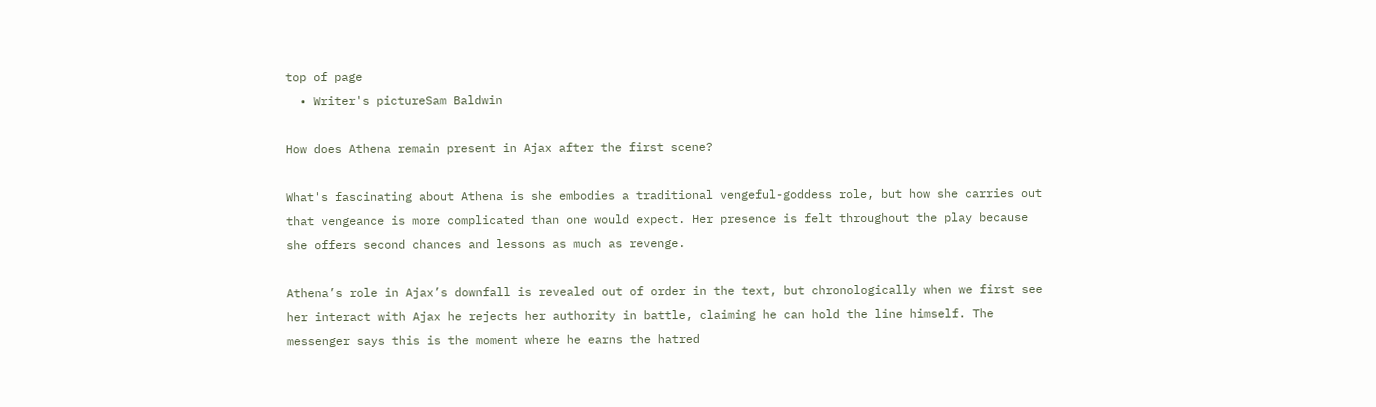top of page
  • Writer's pictureSam Baldwin

How does Athena remain present in Ajax after the first scene?

What's fascinating about Athena is she embodies a traditional vengeful-goddess role, but how she carries out that vengeance is more complicated than one would expect. Her presence is felt throughout the play because she offers second chances and lessons as much as revenge.

Athena’s role in Ajax’s downfall is revealed out of order in the text, but chronologically when we first see her interact with Ajax he rejects her authority in battle, claiming he can hold the line himself. The messenger says this is the moment where he earns the hatred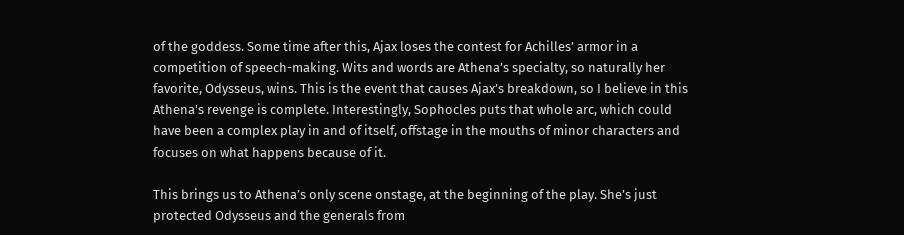of the goddess. Some time after this, Ajax loses the contest for Achilles’ armor in a competition of speech-making. Wits and words are Athena’s specialty, so naturally her favorite, Odysseus, wins. This is the event that causes Ajax’s breakdown, so I believe in this Athena's revenge is complete. Interestingly, Sophocles puts that whole arc, which could have been a complex play in and of itself, offstage in the mouths of minor characters and focuses on what happens because of it.

This brings us to Athena’s only scene onstage, at the beginning of the play. She’s just protected Odysseus and the generals from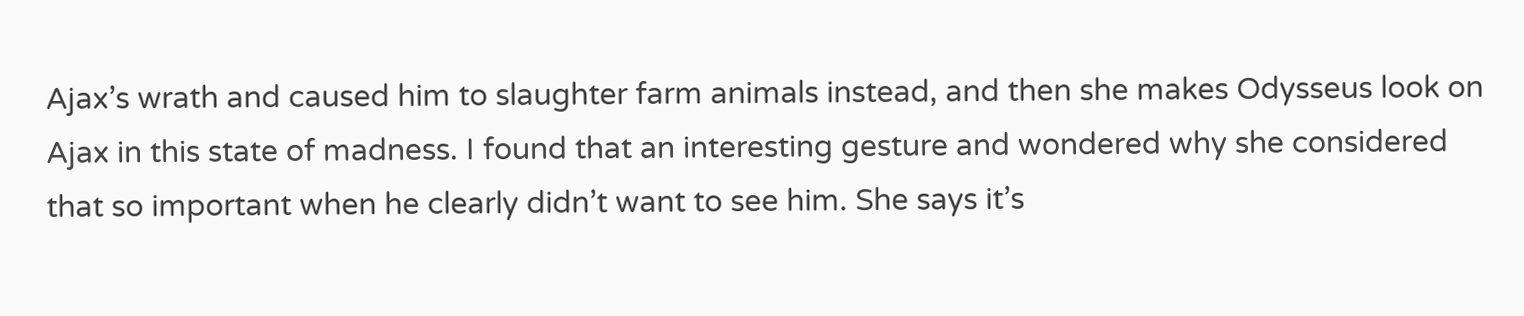Ajax’s wrath and caused him to slaughter farm animals instead, and then she makes Odysseus look on Ajax in this state of madness. I found that an interesting gesture and wondered why she considered that so important when he clearly didn’t want to see him. She says it’s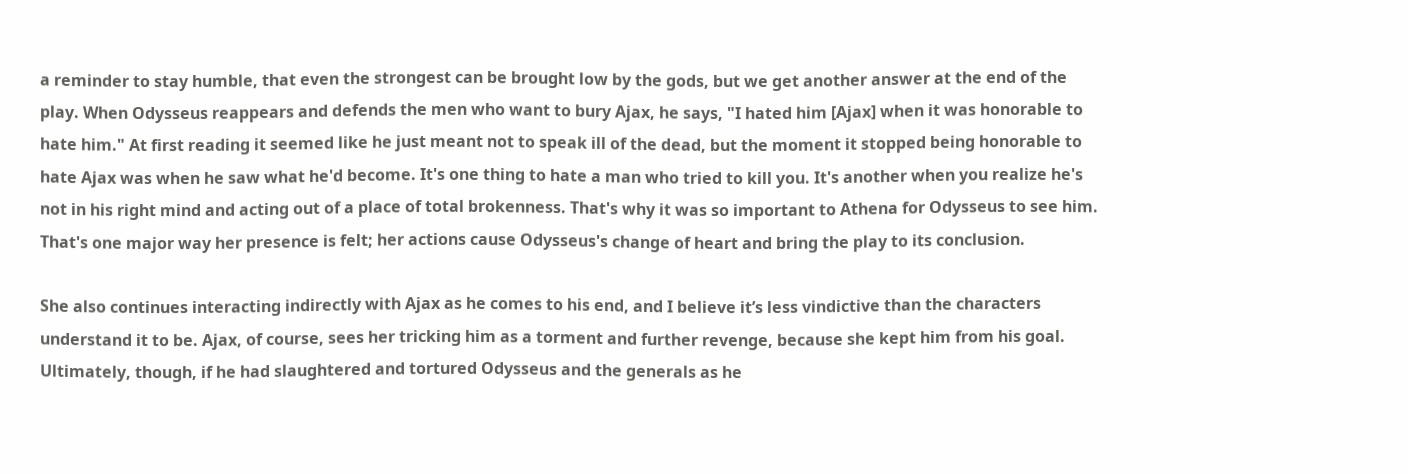a reminder to stay humble, that even the strongest can be brought low by the gods, but we get another answer at the end of the play. When Odysseus reappears and defends the men who want to bury Ajax, he says, "I hated him [Ajax] when it was honorable to hate him." At first reading it seemed like he just meant not to speak ill of the dead, but the moment it stopped being honorable to hate Ajax was when he saw what he'd become. It's one thing to hate a man who tried to kill you. It's another when you realize he's not in his right mind and acting out of a place of total brokenness. That's why it was so important to Athena for Odysseus to see him. That's one major way her presence is felt; her actions cause Odysseus's change of heart and bring the play to its conclusion.

She also continues interacting indirectly with Ajax as he comes to his end, and I believe it’s less vindictive than the characters understand it to be. Ajax, of course, sees her tricking him as a torment and further revenge, because she kept him from his goal. Ultimately, though, if he had slaughtered and tortured Odysseus and the generals as he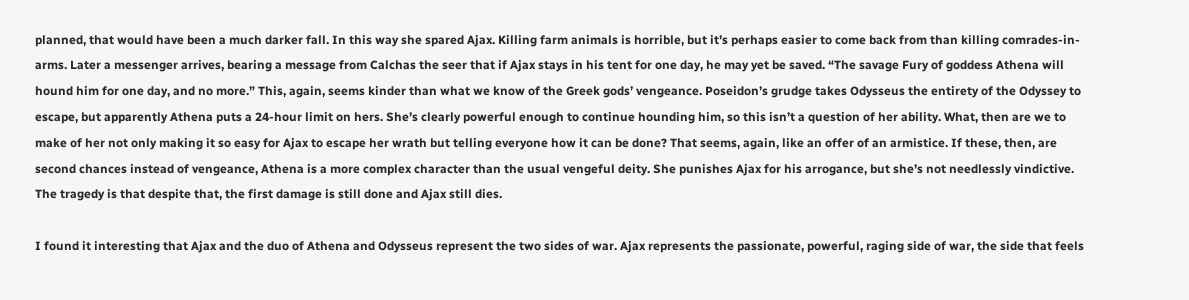planned, that would have been a much darker fall. In this way she spared Ajax. Killing farm animals is horrible, but it’s perhaps easier to come back from than killing comrades-in-arms. Later a messenger arrives, bearing a message from Calchas the seer that if Ajax stays in his tent for one day, he may yet be saved. “The savage Fury of goddess Athena will hound him for one day, and no more.” This, again, seems kinder than what we know of the Greek gods’ vengeance. Poseidon’s grudge takes Odysseus the entirety of the Odyssey to escape, but apparently Athena puts a 24-hour limit on hers. She’s clearly powerful enough to continue hounding him, so this isn’t a question of her ability. What, then are we to make of her not only making it so easy for Ajax to escape her wrath but telling everyone how it can be done? That seems, again, like an offer of an armistice. If these, then, are second chances instead of vengeance, Athena is a more complex character than the usual vengeful deity. She punishes Ajax for his arrogance, but she’s not needlessly vindictive. The tragedy is that despite that, the first damage is still done and Ajax still dies.

I found it interesting that Ajax and the duo of Athena and Odysseus represent the two sides of war. Ajax represents the passionate, powerful, raging side of war, the side that feels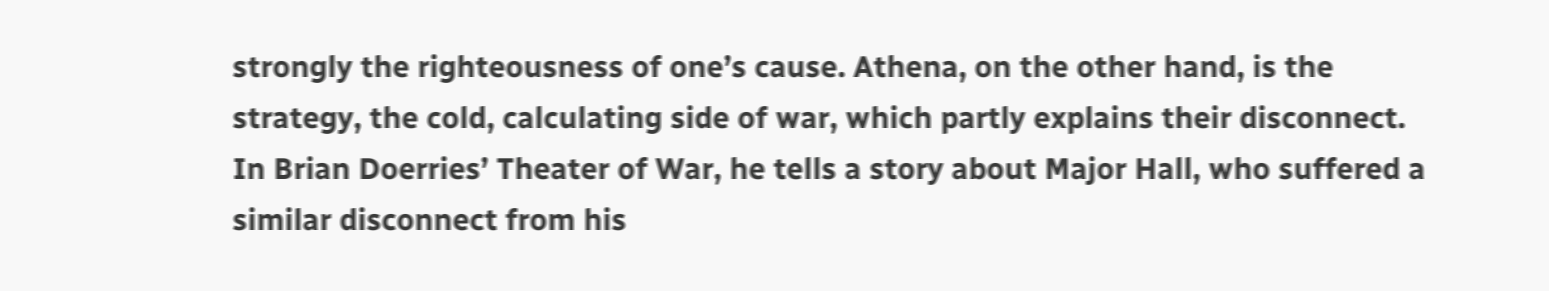strongly the righteousness of one’s cause. Athena, on the other hand, is the strategy, the cold, calculating side of war, which partly explains their disconnect. In Brian Doerries’ Theater of War, he tells a story about Major Hall, who suffered a similar disconnect from his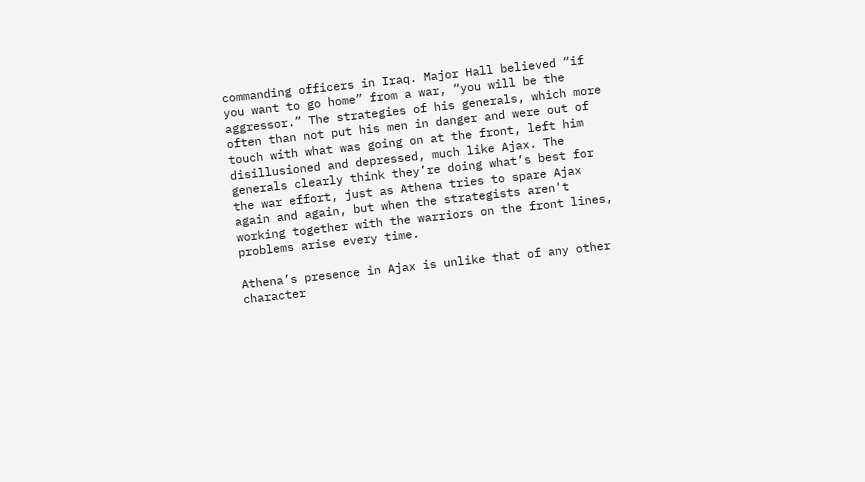commanding officers in Iraq. Major Hall believed “if you want to go home” from a war, “you will be the aggressor.” The strategies of his generals, which more often than not put his men in danger and were out of touch with what was going on at the front, left him disillusioned and depressed, much like Ajax. The generals clearly think they’re doing what’s best for the war effort, just as Athena tries to spare Ajax again and again, but when the strategists aren't working together with the warriors on the front lines, problems arise every time.

Athena’s presence in Ajax is unlike that of any other character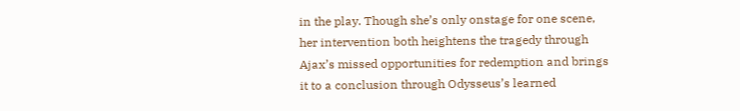in the play. Though she’s only onstage for one scene, her intervention both heightens the tragedy through Ajax’s missed opportunities for redemption and brings it to a conclusion through Odysseus’s learned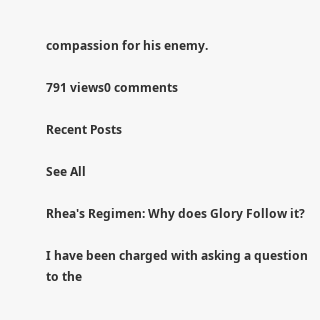compassion for his enemy.

791 views0 comments

Recent Posts

See All

Rhea's Regimen: Why does Glory Follow it?

I have been charged with asking a question to the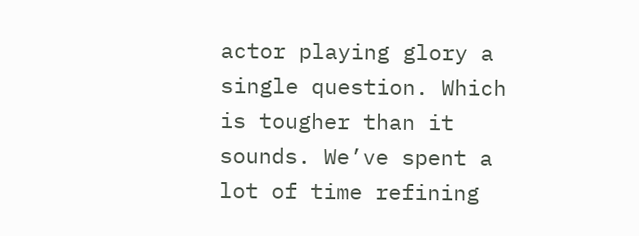actor playing glory a single question. Which is tougher than it sounds. We’ve spent a lot of time refining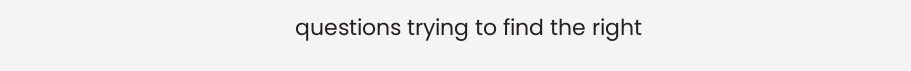questions trying to find the right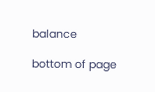balance

bottom of page